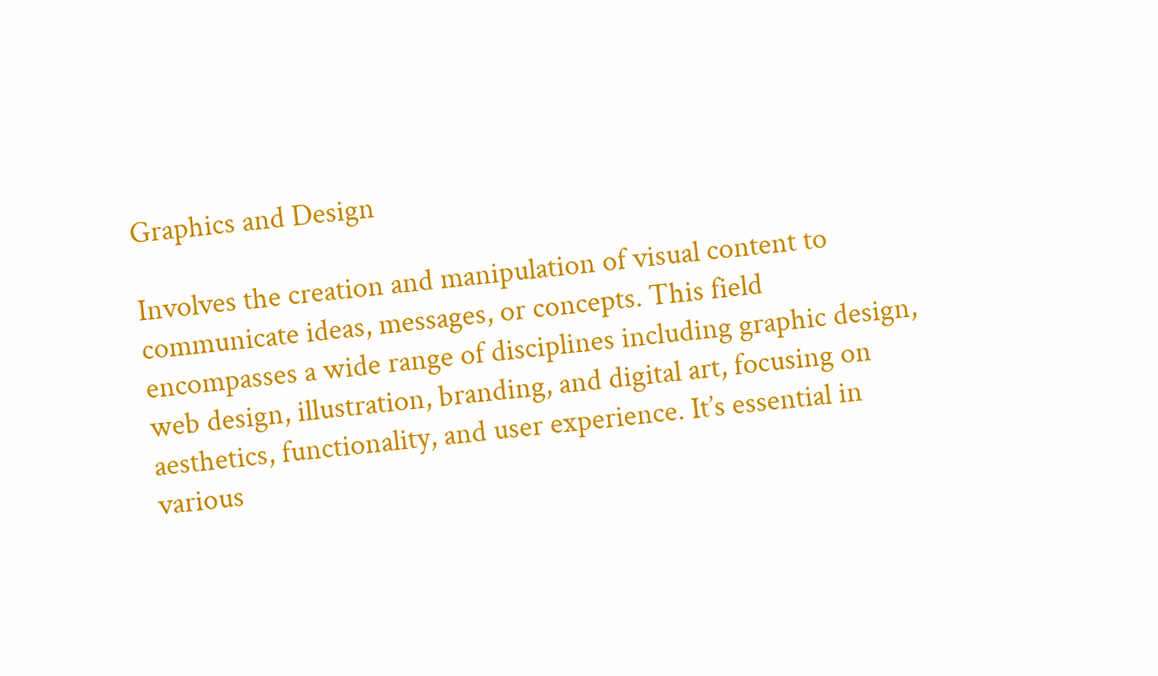Graphics and Design

Involves the creation and manipulation of visual content to communicate ideas, messages, or concepts. This field encompasses a wide range of disciplines including graphic design, web design, illustration, branding, and digital art, focusing on aesthetics, functionality, and user experience. It’s essential in various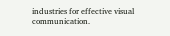industries for effective visual communication.